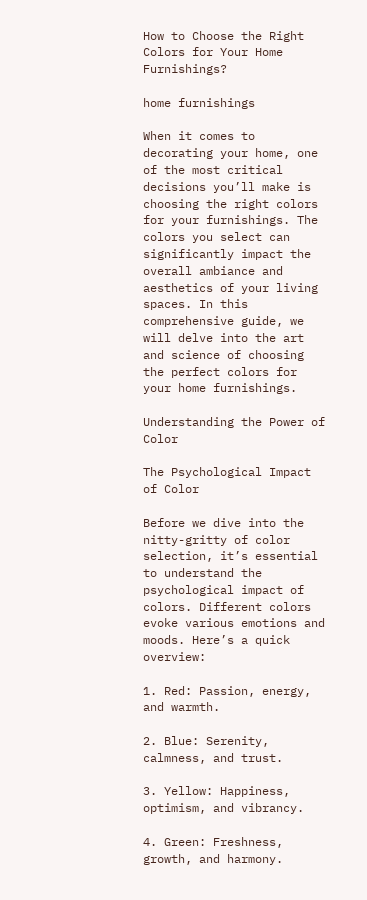How to Choose the Right Colors for Your Home Furnishings?

home furnishings

When it comes to decorating your home, one of the most critical decisions you’ll make is choosing the right colors for your furnishings. The colors you select can significantly impact the overall ambiance and aesthetics of your living spaces. In this comprehensive guide, we will delve into the art and science of choosing the perfect colors for your home furnishings.

Understanding the Power of Color

The Psychological Impact of Color

Before we dive into the nitty-gritty of color selection, it’s essential to understand the psychological impact of colors. Different colors evoke various emotions and moods. Here’s a quick overview:

1. Red: Passion, energy, and warmth.

2. Blue: Serenity, calmness, and trust.

3. Yellow: Happiness, optimism, and vibrancy.

4. Green: Freshness, growth, and harmony.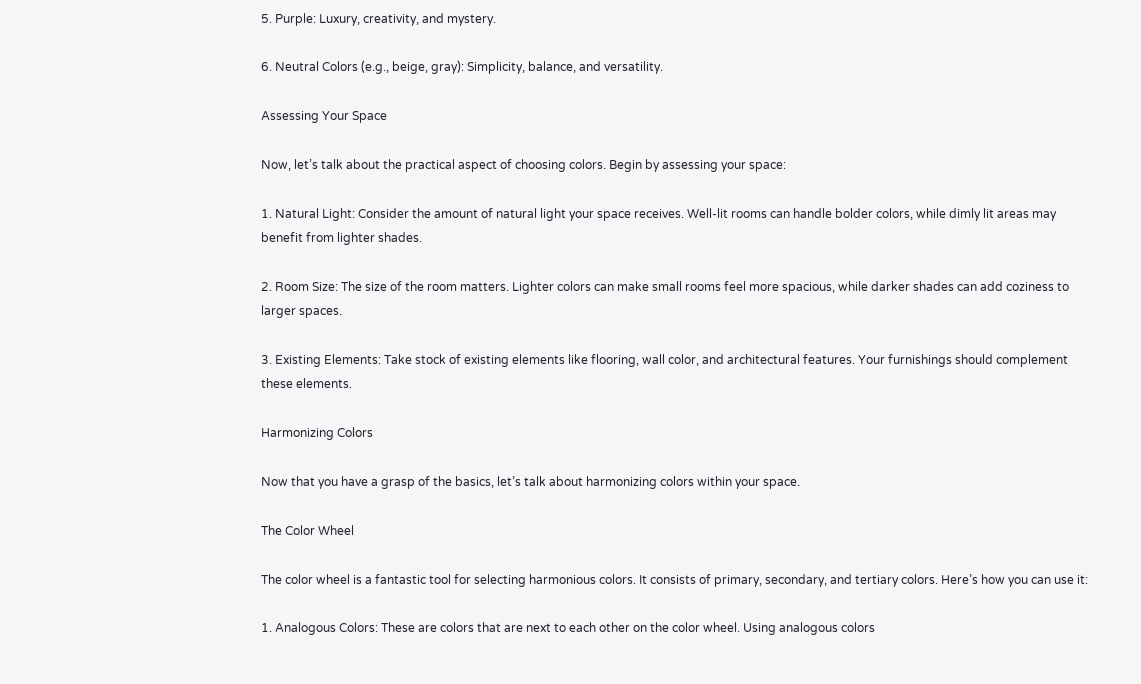5. Purple: Luxury, creativity, and mystery.

6. Neutral Colors (e.g., beige, gray): Simplicity, balance, and versatility.

Assessing Your Space

Now, let’s talk about the practical aspect of choosing colors. Begin by assessing your space:

1. Natural Light: Consider the amount of natural light your space receives. Well-lit rooms can handle bolder colors, while dimly lit areas may benefit from lighter shades.

2. Room Size: The size of the room matters. Lighter colors can make small rooms feel more spacious, while darker shades can add coziness to larger spaces.

3. Existing Elements: Take stock of existing elements like flooring, wall color, and architectural features. Your furnishings should complement these elements.

Harmonizing Colors

Now that you have a grasp of the basics, let’s talk about harmonizing colors within your space.

The Color Wheel

The color wheel is a fantastic tool for selecting harmonious colors. It consists of primary, secondary, and tertiary colors. Here’s how you can use it:

1. Analogous Colors: These are colors that are next to each other on the color wheel. Using analogous colors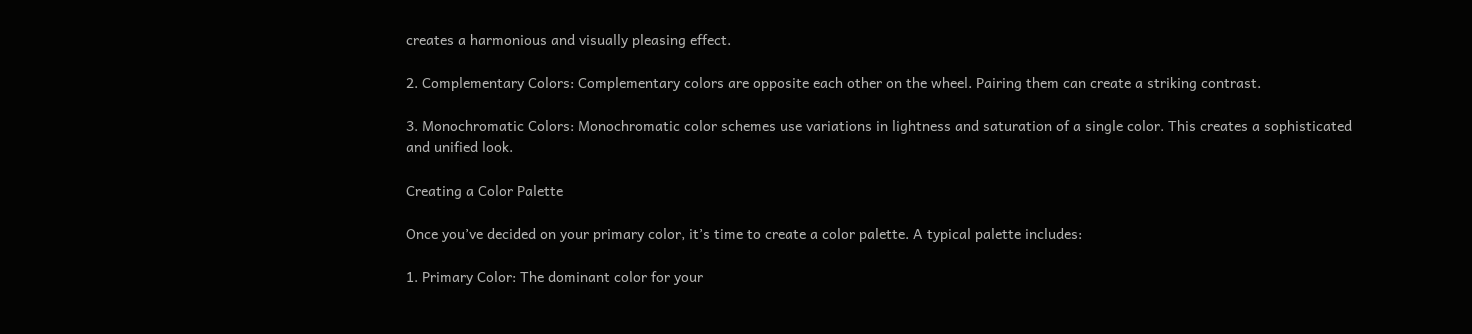creates a harmonious and visually pleasing effect.

2. Complementary Colors: Complementary colors are opposite each other on the wheel. Pairing them can create a striking contrast.

3. Monochromatic Colors: Monochromatic color schemes use variations in lightness and saturation of a single color. This creates a sophisticated and unified look.

Creating a Color Palette

Once you’ve decided on your primary color, it’s time to create a color palette. A typical palette includes:

1. Primary Color: The dominant color for your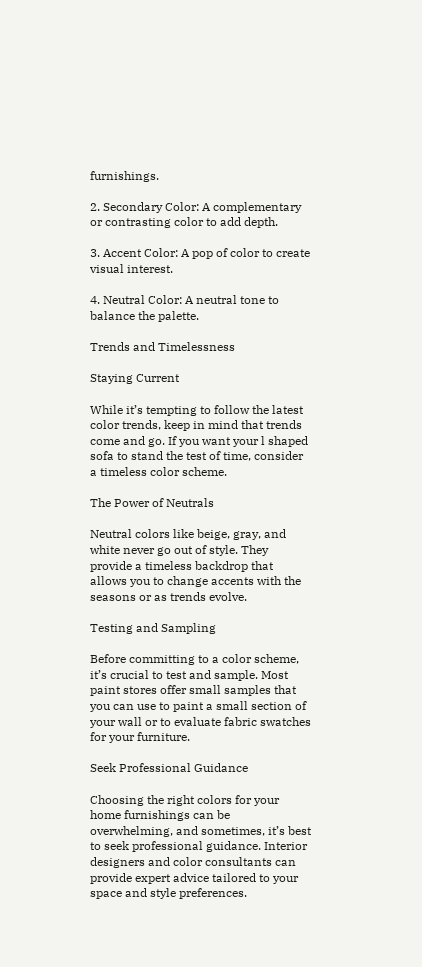furnishings.

2. Secondary Color: A complementary or contrasting color to add depth.

3. Accent Color: A pop of color to create visual interest.

4. Neutral Color: A neutral tone to balance the palette.

Trends and Timelessness

Staying Current

While it’s tempting to follow the latest color trends, keep in mind that trends come and go. If you want your l shaped sofa to stand the test of time, consider a timeless color scheme.

The Power of Neutrals

Neutral colors like beige, gray, and white never go out of style. They provide a timeless backdrop that allows you to change accents with the seasons or as trends evolve.

Testing and Sampling

Before committing to a color scheme, it’s crucial to test and sample. Most paint stores offer small samples that you can use to paint a small section of your wall or to evaluate fabric swatches for your furniture.

Seek Professional Guidance

Choosing the right colors for your home furnishings can be overwhelming, and sometimes, it’s best to seek professional guidance. Interior designers and color consultants can provide expert advice tailored to your space and style preferences.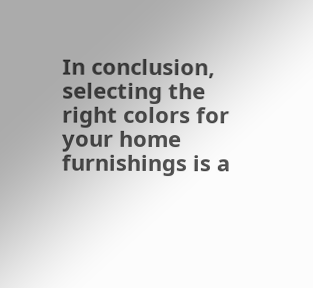In conclusion, selecting the right colors for your home furnishings is a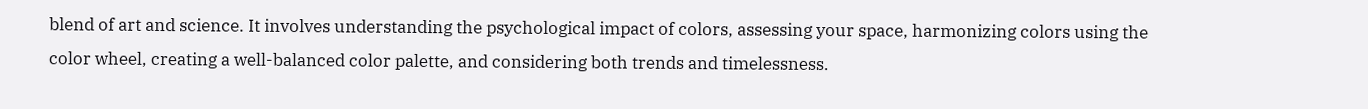blend of art and science. It involves understanding the psychological impact of colors, assessing your space, harmonizing colors using the color wheel, creating a well-balanced color palette, and considering both trends and timelessness.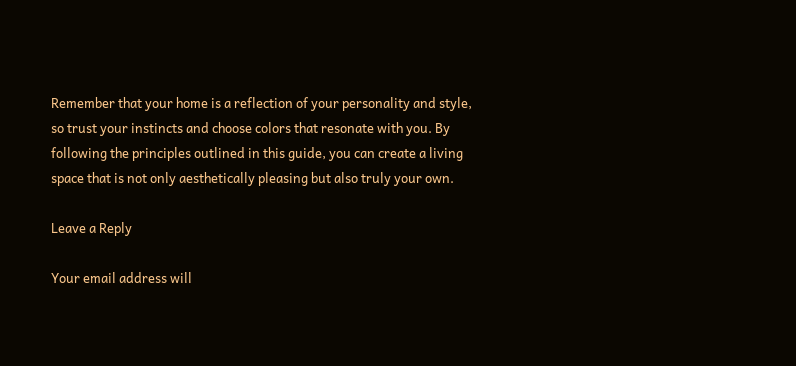Remember that your home is a reflection of your personality and style, so trust your instincts and choose colors that resonate with you. By following the principles outlined in this guide, you can create a living space that is not only aesthetically pleasing but also truly your own.

Leave a Reply

Your email address will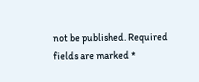not be published. Required fields are marked *